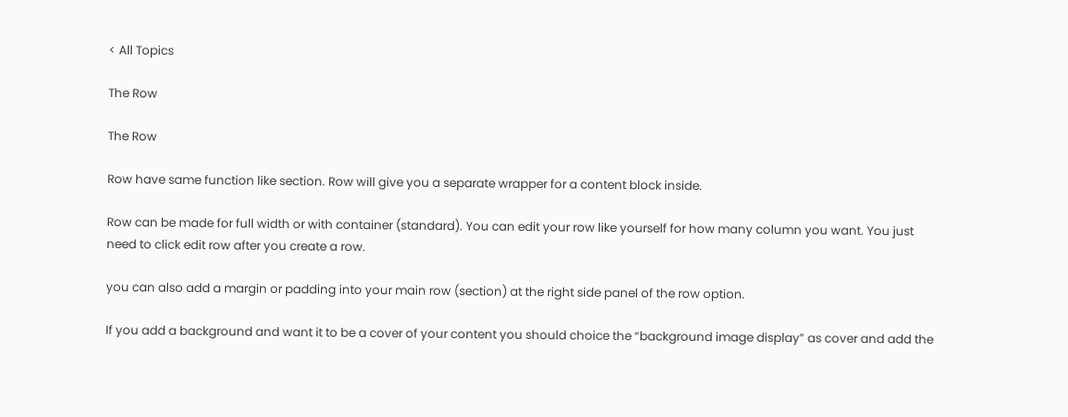< All Topics

The Row

The Row

Row have same function like section. Row will give you a separate wrapper for a content block inside.

Row can be made for full width or with container (standard). You can edit your row like yourself for how many column you want. You just need to click edit row after you create a row.

you can also add a margin or padding into your main row (section) at the right side panel of the row option.

If you add a background and want it to be a cover of your content you should choice the “background image display” as cover and add the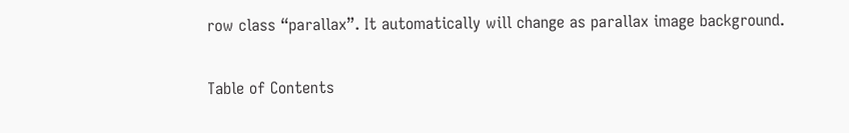row class “parallax”. It automatically will change as parallax image background.

Table of Contents